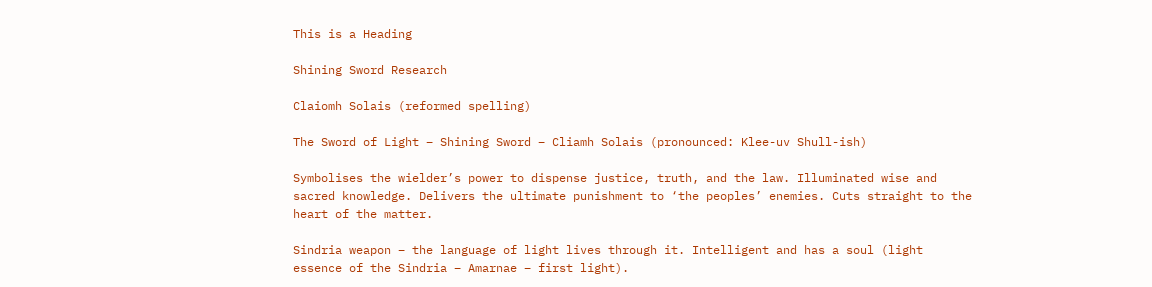This is a Heading

Shining Sword Research

Claiomh Solais (reformed spelling)

The Sword of Light – Shining Sword – Cliamh Solais (pronounced: Klee-uv Shull-ish)

Symbolises the wielder’s power to dispense justice, truth, and the law. Illuminated wise and sacred knowledge. Delivers the ultimate punishment to ‘the peoples’ enemies. Cuts straight to the heart of the matter.

Sindria weapon – the language of light lives through it. Intelligent and has a soul (light essence of the Sindria – Amarnae – first light).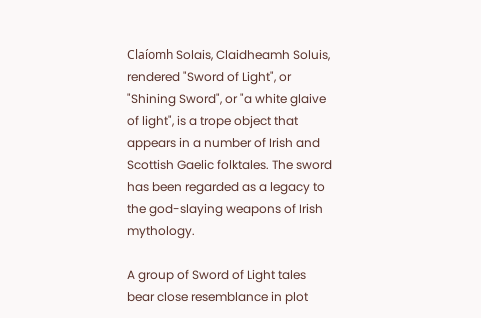Claíomh Solais, Claidheamh Soluis, rendered "Sword of Light", or "Shining Sword", or "a white glaive of light", is a trope object that appears in a number of Irish and Scottish Gaelic folktales. The sword has been regarded as a legacy to the god-slaying weapons of Irish mythology.

A group of Sword of Light tales bear close resemblance in plot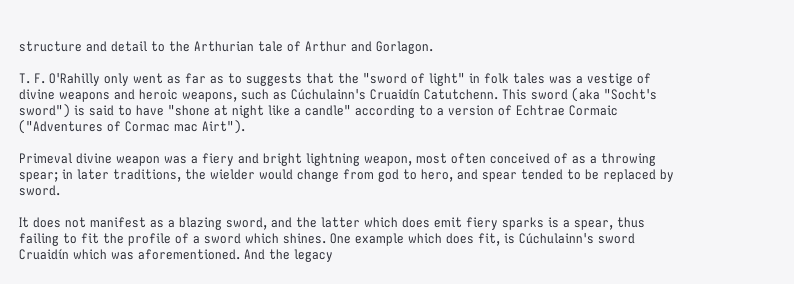structure and detail to the Arthurian tale of Arthur and Gorlagon.

T. F. O'Rahilly only went as far as to suggests that the "sword of light" in folk tales was a vestige of divine weapons and heroic weapons, such as Cúchulainn's Cruaidín Catutchenn. This sword (aka "Socht's sword") is said to have "shone at night like a candle" according to a version of Echtrae Cormaic ("Adventures of Cormac mac Airt").

Primeval divine weapon was a fiery and bright lightning weapon, most often conceived of as a throwing spear; in later traditions, the wielder would change from god to hero, and spear tended to be replaced by sword.

It does not manifest as a blazing sword, and the latter which does emit fiery sparks is a spear, thus failing to fit the profile of a sword which shines. One example which does fit, is Cúchulainn's sword Cruaidín which was aforementioned. And the legacy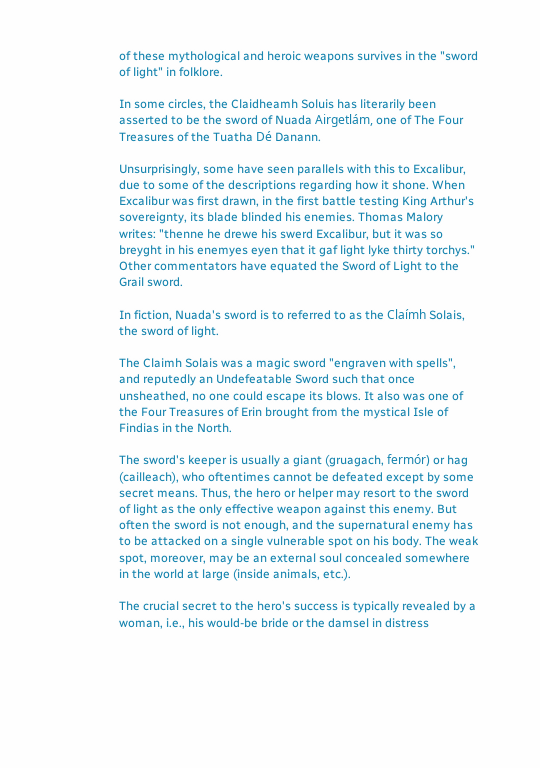of these mythological and heroic weapons survives in the "sword of light" in folklore.

In some circles, the Claidheamh Soluis has literarily been asserted to be the sword of Nuada Airgetlám, one of The Four Treasures of the Tuatha Dé Danann.

Unsurprisingly, some have seen parallels with this to Excalibur, due to some of the descriptions regarding how it shone. When Excalibur was first drawn, in the first battle testing King Arthur's sovereignty, its blade blinded his enemies. Thomas Malory writes: "thenne he drewe his swerd Excalibur, but it was so breyght in his enemyes eyen that it gaf light lyke thirty torchys." Other commentators have equated the Sword of Light to the Grail sword.

In fiction, Nuada's sword is to referred to as the Claímh Solais, the sword of light.

The Claimh Solais was a magic sword "engraven with spells", and reputedly an Undefeatable Sword such that once unsheathed, no one could escape its blows. It also was one of the Four Treasures of Erin brought from the mystical Isle of Findias in the North.

The sword's keeper is usually a giant (gruagach, fermór) or hag (cailleach), who oftentimes cannot be defeated except by some secret means. Thus, the hero or helper may resort to the sword of light as the only effective weapon against this enemy. But often the sword is not enough, and the supernatural enemy has to be attacked on a single vulnerable spot on his body. The weak spot, moreover, may be an external soul concealed somewhere in the world at large (inside animals, etc.).

The crucial secret to the hero's success is typically revealed by a woman, i.e., his would-be bride or the damsel in distress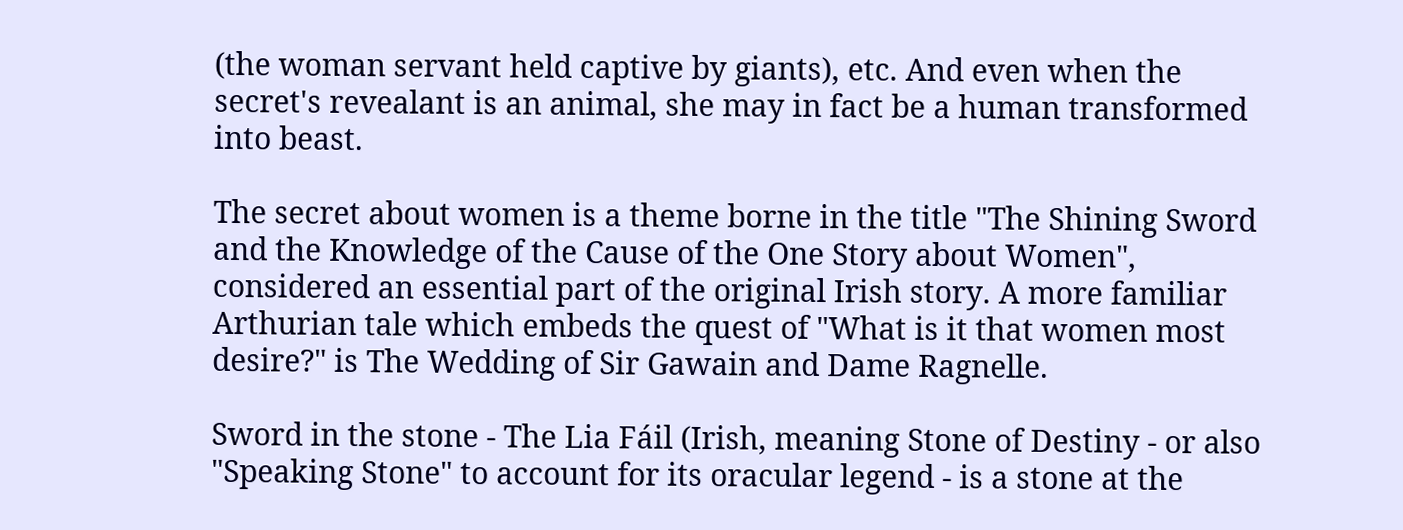(the woman servant held captive by giants), etc. And even when the secret's revealant is an animal, she may in fact be a human transformed into beast.

The secret about women is a theme borne in the title "The Shining Sword and the Knowledge of the Cause of the One Story about Women", considered an essential part of the original Irish story. A more familiar Arthurian tale which embeds the quest of "What is it that women most desire?" is The Wedding of Sir Gawain and Dame Ragnelle.

Sword in the stone - The Lia Fáil (Irish, meaning Stone of Destiny - or also "Speaking Stone" to account for its oracular legend - is a stone at the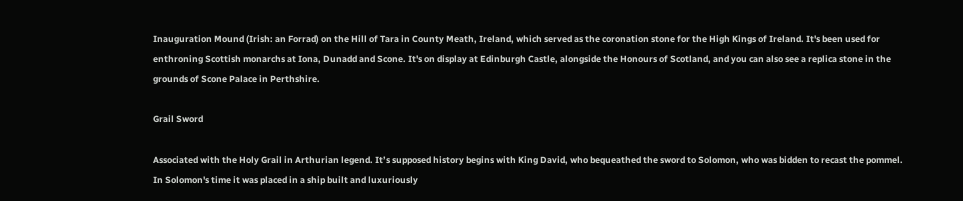Inauguration Mound (Irish: an Forrad) on the Hill of Tara in County Meath, Ireland, which served as the coronation stone for the High Kings of Ireland. It's been used for enthroning Scottish monarchs at Iona, Dunadd and Scone. It's on display at Edinburgh Castle, alongside the Honours of Scotland, and you can also see a replica stone in the grounds of Scone Palace in Perthshire.

Grail Sword

Associated with the Holy Grail in Arthurian legend. It’s supposed history begins with King David, who bequeathed the sword to Solomon, who was bidden to recast the pommel. In Solomon's time it was placed in a ship built and luxuriously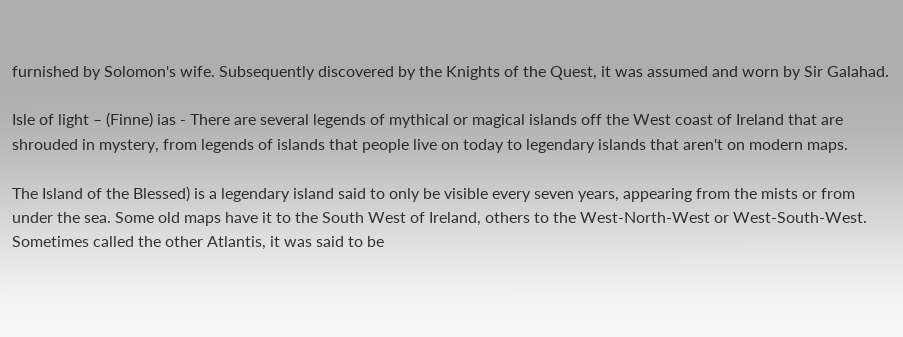furnished by Solomon's wife. Subsequently discovered by the Knights of the Quest, it was assumed and worn by Sir Galahad.

Isle of light – (Finne) ias - There are several legends of mythical or magical islands off the West coast of Ireland that are shrouded in mystery, from legends of islands that people live on today to legendary islands that aren't on modern maps.

The Island of the Blessed) is a legendary island said to only be visible every seven years, appearing from the mists or from under the sea. Some old maps have it to the South West of Ireland, others to the West-North-West or West-South-West. Sometimes called the other Atlantis, it was said to be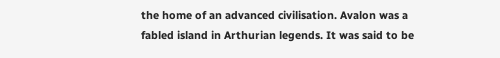the home of an advanced civilisation. Avalon was a fabled island in Arthurian legends. It was said to be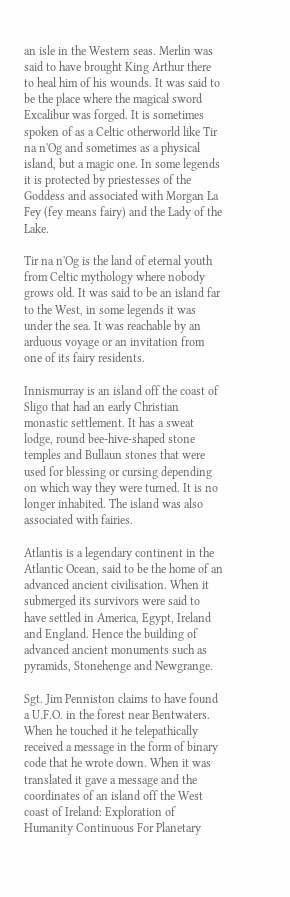an isle in the Western seas. Merlin was said to have brought King Arthur there to heal him of his wounds. It was said to be the place where the magical sword Excalibur was forged. It is sometimes spoken of as a Celtic otherworld like Tir na n'Og and sometimes as a physical island, but a magic one. In some legends it is protected by priestesses of the Goddess and associated with Morgan La Fey (fey means fairy) and the Lady of the Lake.

Tir na n'Og is the land of eternal youth from Celtic mythology where nobody grows old. It was said to be an island far to the West, in some legends it was under the sea. It was reachable by an arduous voyage or an invitation from one of its fairy residents.

Innismurray is an island off the coast of Sligo that had an early Christian monastic settlement. It has a sweat lodge, round bee-hive-shaped stone temples and Bullaun stones that were used for blessing or cursing depending on which way they were turned. It is no longer inhabited. The island was also associated with fairies.

Atlantis is a legendary continent in the Atlantic Ocean, said to be the home of an advanced ancient civilisation. When it submerged its survivors were said to have settled in America, Egypt, Ireland and England. Hence the building of advanced ancient monuments such as pyramids, Stonehenge and Newgrange.

Sgt. Jim Penniston claims to have found a U.F.O. in the forest near Bentwaters. When he touched it he telepathically received a message in the form of binary code that he wrote down. When it was translated it gave a message and the coordinates of an island off the West coast of Ireland: Exploration of Humanity Continuous For Planetary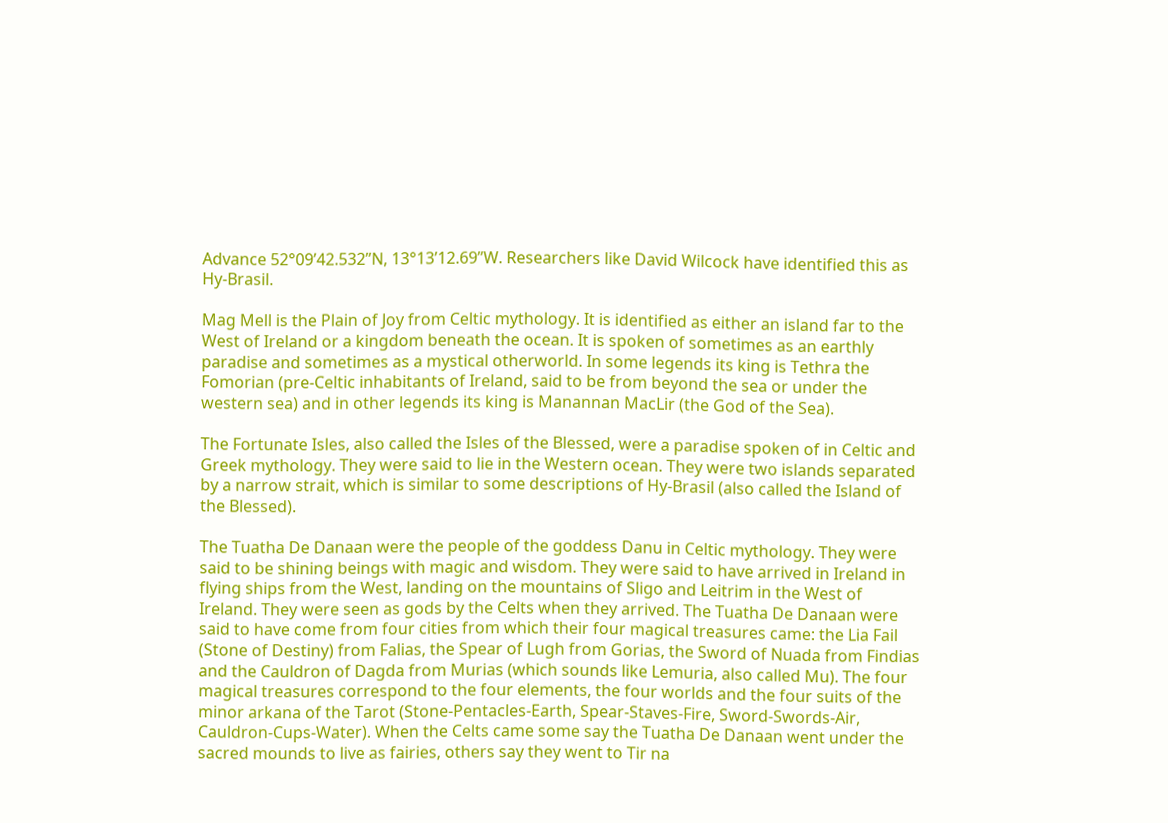Advance 52°09’42.532”N, 13°13’12.69”W. Researchers like David Wilcock have identified this as Hy-Brasil.

Mag Mell is the Plain of Joy from Celtic mythology. It is identified as either an island far to the West of Ireland or a kingdom beneath the ocean. It is spoken of sometimes as an earthly paradise and sometimes as a mystical otherworld. In some legends its king is Tethra the Fomorian (pre-Celtic inhabitants of Ireland, said to be from beyond the sea or under the western sea) and in other legends its king is Manannan MacLir (the God of the Sea).

The Fortunate Isles, also called the Isles of the Blessed, were a paradise spoken of in Celtic and Greek mythology. They were said to lie in the Western ocean. They were two islands separated by a narrow strait, which is similar to some descriptions of Hy-Brasil (also called the Island of the Blessed).

The Tuatha De Danaan were the people of the goddess Danu in Celtic mythology. They were said to be shining beings with magic and wisdom. They were said to have arrived in Ireland in flying ships from the West, landing on the mountains of Sligo and Leitrim in the West of Ireland. They were seen as gods by the Celts when they arrived. The Tuatha De Danaan were said to have come from four cities from which their four magical treasures came: the Lia Fail (Stone of Destiny) from Falias, the Spear of Lugh from Gorias, the Sword of Nuada from Findias and the Cauldron of Dagda from Murias (which sounds like Lemuria, also called Mu). The four magical treasures correspond to the four elements, the four worlds and the four suits of the minor arkana of the Tarot (Stone-Pentacles-Earth, Spear-Staves-Fire, Sword-Swords-Air, Cauldron-Cups-Water). When the Celts came some say the Tuatha De Danaan went under the sacred mounds to live as fairies, others say they went to Tir na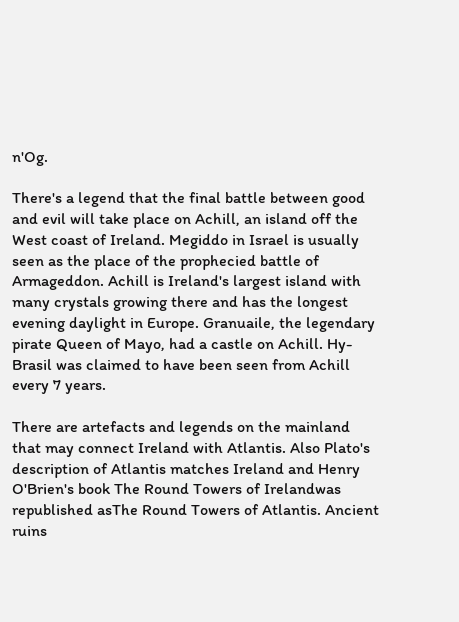n'Og.

There's a legend that the final battle between good and evil will take place on Achill, an island off the West coast of Ireland. Megiddo in Israel is usually seen as the place of the prophecied battle of Armageddon. Achill is Ireland's largest island with many crystals growing there and has the longest evening daylight in Europe. Granuaile, the legendary pirate Queen of Mayo, had a castle on Achill. Hy-Brasil was claimed to have been seen from Achill every 7 years.

There are artefacts and legends on the mainland that may connect Ireland with Atlantis. Also Plato's description of Atlantis matches Ireland and Henry O'Brien's book The Round Towers of Irelandwas republished asThe Round Towers of Atlantis. Ancient ruins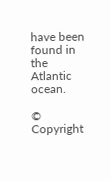have been found in the Atlantic ocean.

© Copyright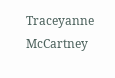Traceyanne McCartney